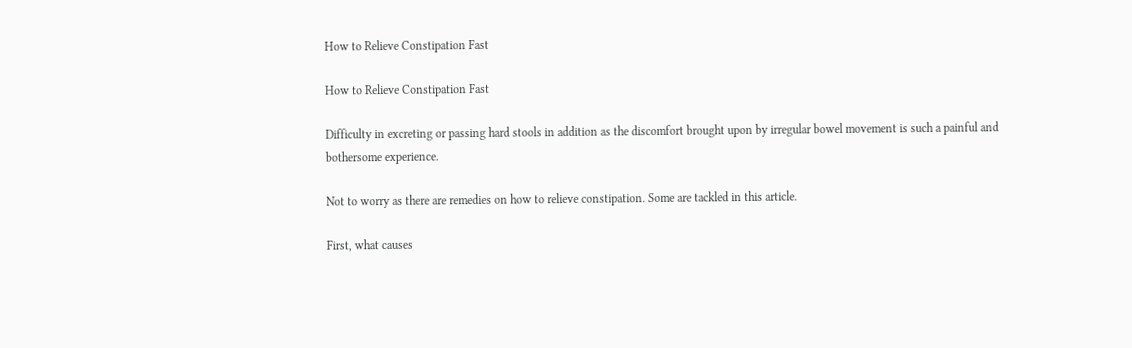How to Relieve Constipation Fast

How to Relieve Constipation Fast

Difficulty in excreting or passing hard stools in addition as the discomfort brought upon by irregular bowel movement is such a painful and bothersome experience.

Not to worry as there are remedies on how to relieve constipation. Some are tackled in this article.

First, what causes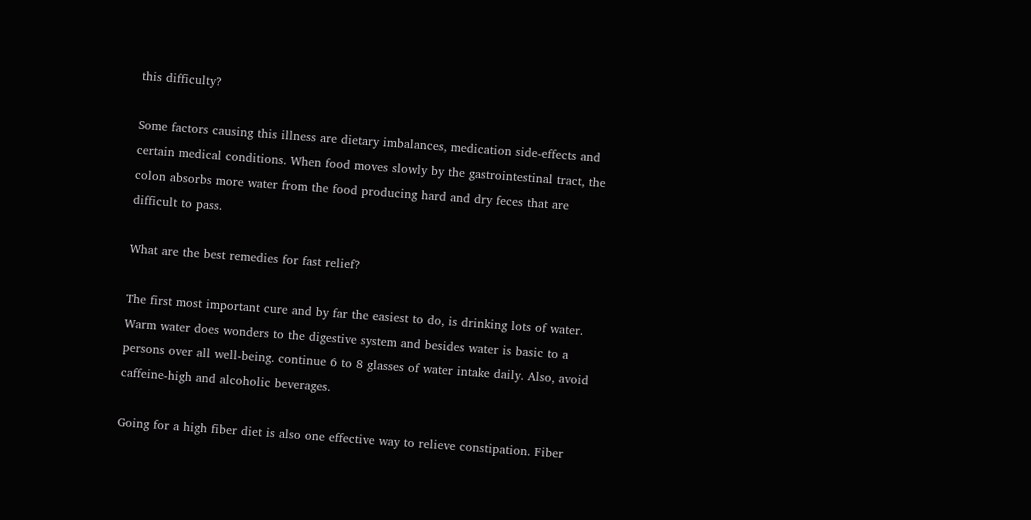this difficulty?

Some factors causing this illness are dietary imbalances, medication side-effects and certain medical conditions. When food moves slowly by the gastrointestinal tract, the colon absorbs more water from the food producing hard and dry feces that are difficult to pass.

What are the best remedies for fast relief?

The first most important cure and by far the easiest to do, is drinking lots of water. Warm water does wonders to the digestive system and besides water is basic to a persons over all well-being. continue 6 to 8 glasses of water intake daily. Also, avoid caffeine-high and alcoholic beverages.

Going for a high fiber diet is also one effective way to relieve constipation. Fiber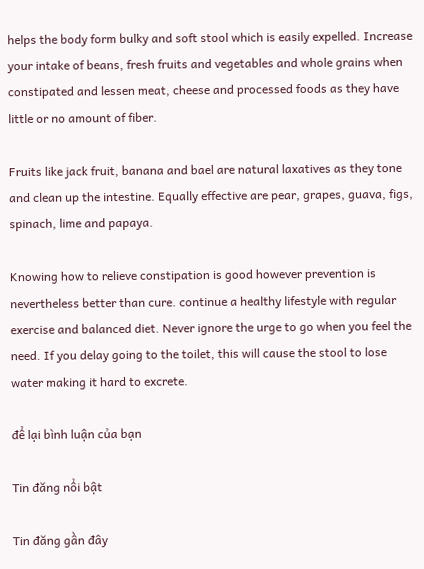helps the body form bulky and soft stool which is easily expelled. Increase your intake of beans, fresh fruits and vegetables and whole grains when constipated and lessen meat, cheese and processed foods as they have little or no amount of fiber.

Fruits like jack fruit, banana and bael are natural laxatives as they tone and clean up the intestine. Equally effective are pear, grapes, guava, figs, spinach, lime and papaya.

Knowing how to relieve constipation is good however prevention is nevertheless better than cure. continue a healthy lifestyle with regular exercise and balanced diet. Never ignore the urge to go when you feel the need. If you delay going to the toilet, this will cause the stool to lose water making it hard to excrete.

để lại bình luận của bạn

Tin đăng nổi bật

Tin đăng gần đây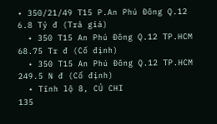• 350/21/49 T15 P.An Phú Đông Q.12
6.8 Tỷ đ (Trả giá)
  • 350 T15 An Phú Đông Q.12 TP.HCM
68.75 Tr đ (Cố định)
  • 350 T15 An Phú Đông Q.12 TP.HCM
249.5 N đ (Cố định)
  • Tĩnh lộ 8, CỦ CHI
135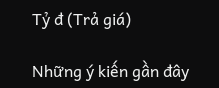Tỷ đ (Trả giá)

Những ý kiến gần đây